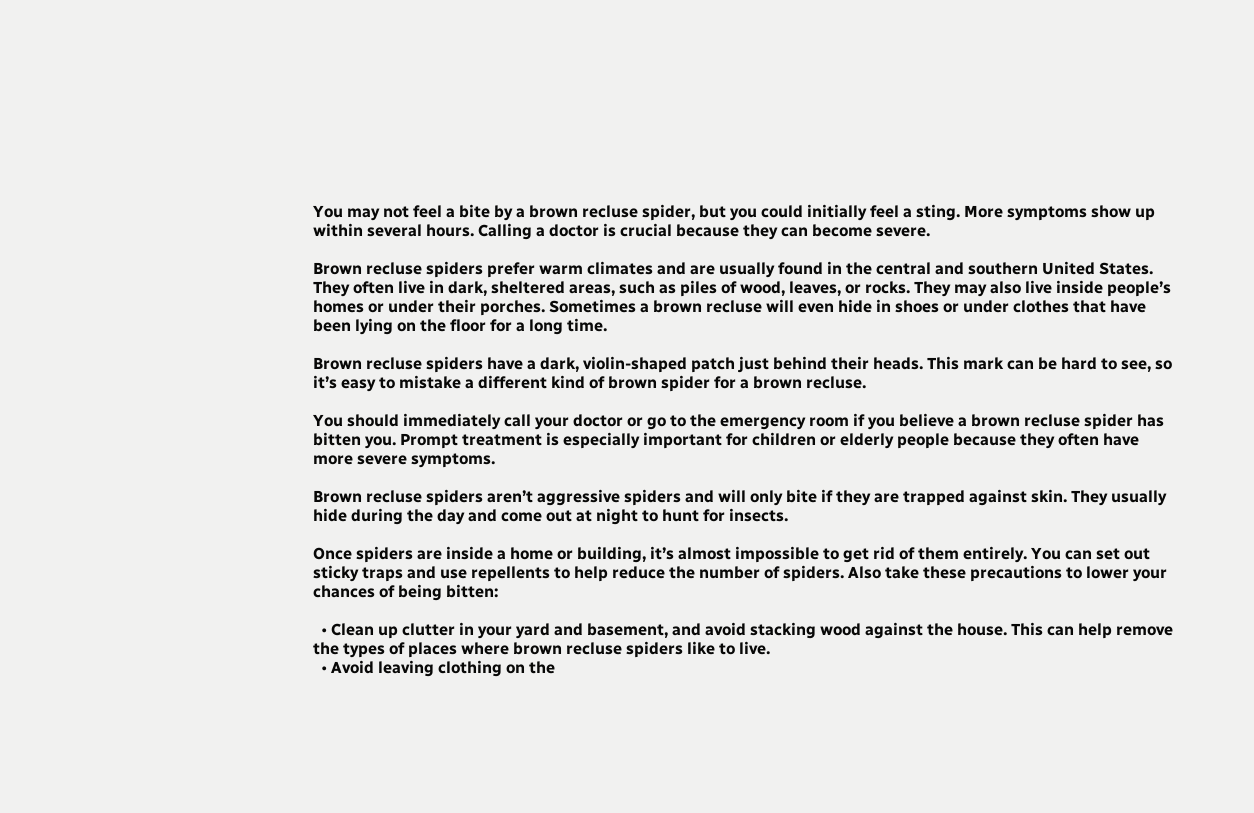You may not feel a bite by a brown recluse spider, but you could initially feel a sting. More symptoms show up within several hours. Calling a doctor is crucial because they can become severe.

Brown recluse spiders prefer warm climates and are usually found in the central and southern United States. They often live in dark, sheltered areas, such as piles of wood, leaves, or rocks. They may also live inside people’s homes or under their porches. Sometimes a brown recluse will even hide in shoes or under clothes that have been lying on the floor for a long time.

Brown recluse spiders have a dark, violin-shaped patch just behind their heads. This mark can be hard to see, so it’s easy to mistake a different kind of brown spider for a brown recluse.

You should immediately call your doctor or go to the emergency room if you believe a brown recluse spider has bitten you. Prompt treatment is especially important for children or elderly people because they often have more severe symptoms.

Brown recluse spiders aren’t aggressive spiders and will only bite if they are trapped against skin. They usually hide during the day and come out at night to hunt for insects.

Once spiders are inside a home or building, it’s almost impossible to get rid of them entirely. You can set out sticky traps and use repellents to help reduce the number of spiders. Also take these precautions to lower your chances of being bitten:

  • Clean up clutter in your yard and basement, and avoid stacking wood against the house. This can help remove the types of places where brown recluse spiders like to live.
  • Avoid leaving clothing on the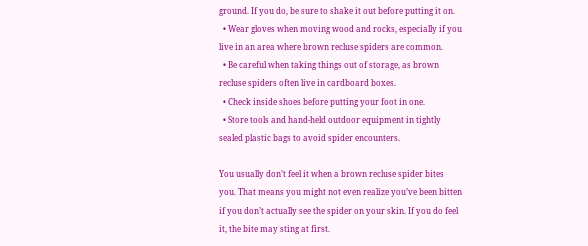ground. If you do, be sure to shake it out before putting it on.
  • Wear gloves when moving wood and rocks, especially if you live in an area where brown recluse spiders are common.
  • Be careful when taking things out of storage, as brown recluse spiders often live in cardboard boxes.
  • Check inside shoes before putting your foot in one.
  • Store tools and hand-held outdoor equipment in tightly sealed plastic bags to avoid spider encounters.

You usually don’t feel it when a brown recluse spider bites you. That means you might not even realize you’ve been bitten if you don’t actually see the spider on your skin. If you do feel it, the bite may sting at first.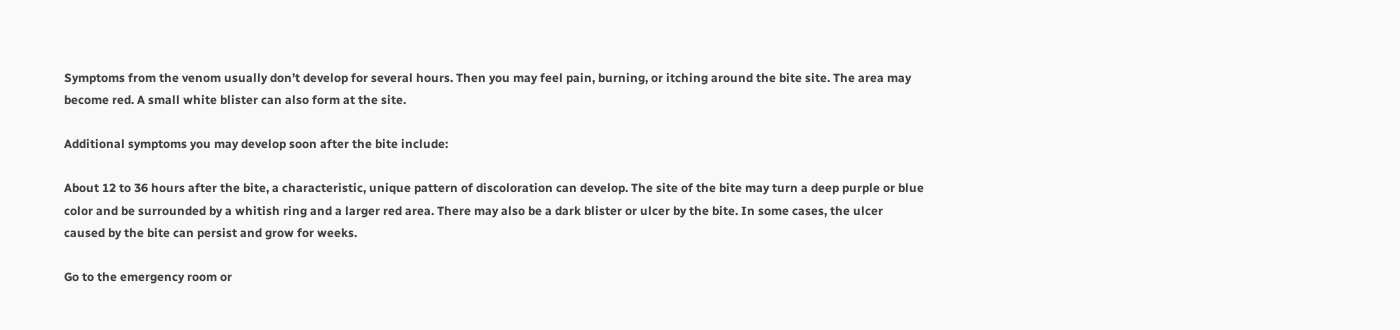Symptoms from the venom usually don’t develop for several hours. Then you may feel pain, burning, or itching around the bite site. The area may become red. A small white blister can also form at the site.

Additional symptoms you may develop soon after the bite include:

About 12 to 36 hours after the bite, a characteristic, unique pattern of discoloration can develop. The site of the bite may turn a deep purple or blue color and be surrounded by a whitish ring and a larger red area. There may also be a dark blister or ulcer by the bite. In some cases, the ulcer caused by the bite can persist and grow for weeks.

Go to the emergency room or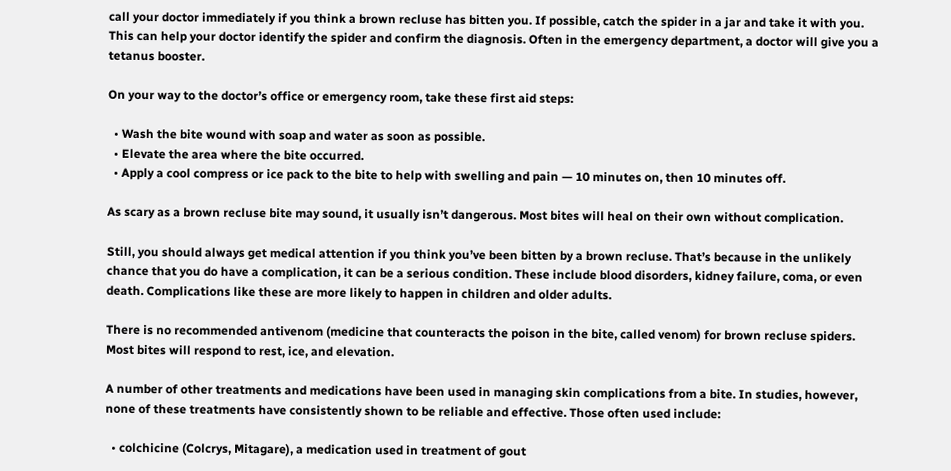call your doctor immediately if you think a brown recluse has bitten you. If possible, catch the spider in a jar and take it with you. This can help your doctor identify the spider and confirm the diagnosis. Often in the emergency department, a doctor will give you a tetanus booster.

On your way to the doctor’s office or emergency room, take these first aid steps:

  • Wash the bite wound with soap and water as soon as possible.
  • Elevate the area where the bite occurred.
  • Apply a cool compress or ice pack to the bite to help with swelling and pain — 10 minutes on, then 10 minutes off.

As scary as a brown recluse bite may sound, it usually isn’t dangerous. Most bites will heal on their own without complication.

Still, you should always get medical attention if you think you’ve been bitten by a brown recluse. That’s because in the unlikely chance that you do have a complication, it can be a serious condition. These include blood disorders, kidney failure, coma, or even death. Complications like these are more likely to happen in children and older adults.

There is no recommended antivenom (medicine that counteracts the poison in the bite, called venom) for brown recluse spiders. Most bites will respond to rest, ice, and elevation.

A number of other treatments and medications have been used in managing skin complications from a bite. In studies, however, none of these treatments have consistently shown to be reliable and effective. Those often used include:

  • colchicine (Colcrys, Mitagare), a medication used in treatment of gout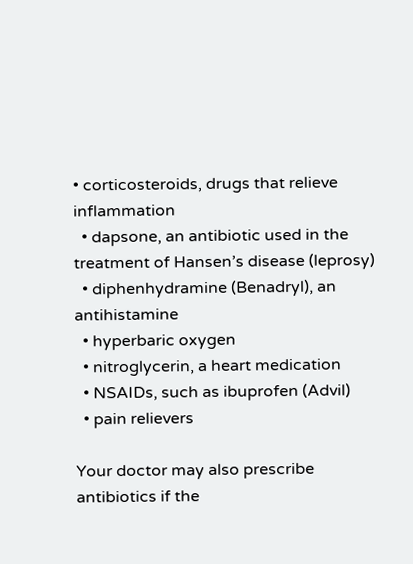• corticosteroids, drugs that relieve inflammation
  • dapsone, an antibiotic used in the treatment of Hansen’s disease (leprosy)
  • diphenhydramine (Benadryl), an antihistamine
  • hyperbaric oxygen
  • nitroglycerin, a heart medication
  • NSAIDs, such as ibuprofen (Advil)
  • pain relievers

Your doctor may also prescribe antibiotics if the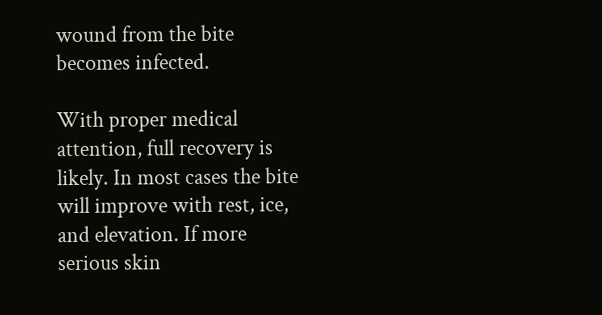wound from the bite becomes infected.

With proper medical attention, full recovery is likely. In most cases the bite will improve with rest, ice, and elevation. If more serious skin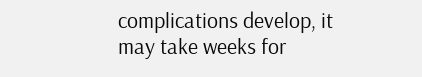complications develop, it may take weeks for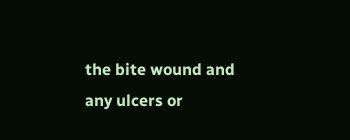the bite wound and any ulcers or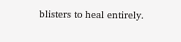blisters to heal entirely.